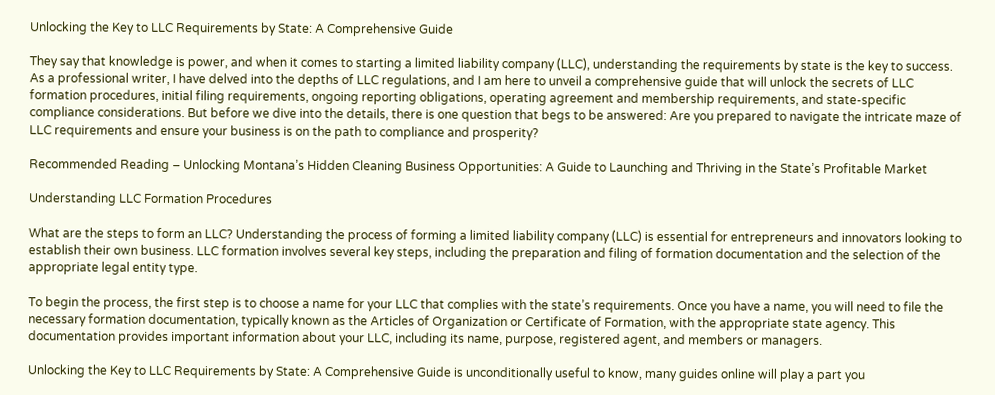Unlocking the Key to LLC Requirements by State: A Comprehensive Guide

They say that knowledge is power, and when it comes to starting a limited liability company (LLC), understanding the requirements by state is the key to success. As a professional writer, I have delved into the depths of LLC regulations, and I am here to unveil a comprehensive guide that will unlock the secrets of LLC formation procedures, initial filing requirements, ongoing reporting obligations, operating agreement and membership requirements, and state-specific compliance considerations. But before we dive into the details, there is one question that begs to be answered: Are you prepared to navigate the intricate maze of LLC requirements and ensure your business is on the path to compliance and prosperity?

Recommended Reading – Unlocking Montana’s Hidden Cleaning Business Opportunities: A Guide to Launching and Thriving in the State’s Profitable Market

Understanding LLC Formation Procedures

What are the steps to form an LLC? Understanding the process of forming a limited liability company (LLC) is essential for entrepreneurs and innovators looking to establish their own business. LLC formation involves several key steps, including the preparation and filing of formation documentation and the selection of the appropriate legal entity type.

To begin the process, the first step is to choose a name for your LLC that complies with the state’s requirements. Once you have a name, you will need to file the necessary formation documentation, typically known as the Articles of Organization or Certificate of Formation, with the appropriate state agency. This documentation provides important information about your LLC, including its name, purpose, registered agent, and members or managers.

Unlocking the Key to LLC Requirements by State: A Comprehensive Guide is unconditionally useful to know, many guides online will play a part you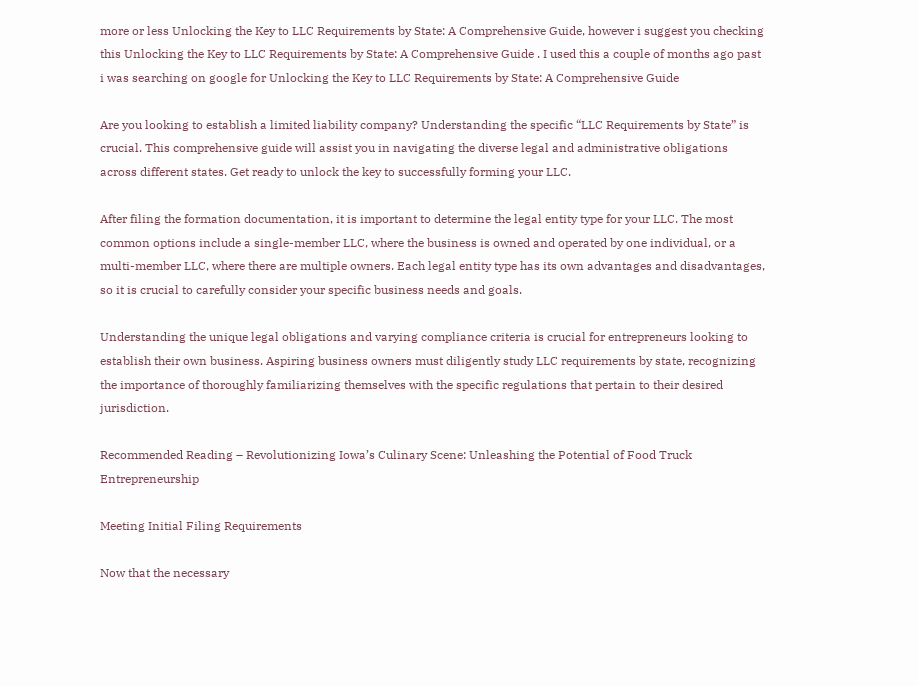more or less Unlocking the Key to LLC Requirements by State: A Comprehensive Guide, however i suggest you checking this Unlocking the Key to LLC Requirements by State: A Comprehensive Guide . I used this a couple of months ago past i was searching on google for Unlocking the Key to LLC Requirements by State: A Comprehensive Guide

Are you looking to establish a limited liability company? Understanding the specific “LLC Requirements by State” is crucial. This comprehensive guide will assist you in navigating the diverse legal and administrative obligations across different states. Get ready to unlock the key to successfully forming your LLC.

After filing the formation documentation, it is important to determine the legal entity type for your LLC. The most common options include a single-member LLC, where the business is owned and operated by one individual, or a multi-member LLC, where there are multiple owners. Each legal entity type has its own advantages and disadvantages, so it is crucial to carefully consider your specific business needs and goals.

Understanding the unique legal obligations and varying compliance criteria is crucial for entrepreneurs looking to establish their own business. Aspiring business owners must diligently study LLC requirements by state, recognizing the importance of thoroughly familiarizing themselves with the specific regulations that pertain to their desired jurisdiction.

Recommended Reading – Revolutionizing Iowa’s Culinary Scene: Unleashing the Potential of Food Truck Entrepreneurship

Meeting Initial Filing Requirements

Now that the necessary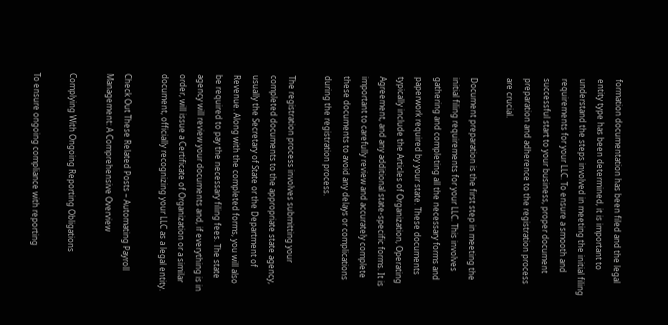formation documentation has been filed and the legal entity type has been determined, it is important to understand the steps involved in meeting the initial filing requirements for your LLC. To ensure a smooth and successful start to your business, proper document preparation and adherence to the registration process are crucial.

Document preparation is the first step in meeting the initial filing requirements for your LLC. This involves gathering and completing all the necessary forms and paperwork required by your state. These documents typically include the Articles of Organization, Operating Agreement, and any additional state-specific forms. It is important to carefully review and accurately complete these documents to avoid any delays or complications during the registration process.

The registration process involves submitting your completed documents to the appropriate state agency, usually the Secretary of State or the Department of Revenue. Along with the completed forms, you will also be required to pay the necessary filing fees. The state agency will review your documents and, if everything is in order, will issue a Certificate of Organization or a similar document, officially recognizing your LLC as a legal entity.

Check Out These Related Posts – Automating Payroll Management: A Comprehensive Overview

Complying With Ongoing Reporting Obligations

To ensure ongoing compliance with reporting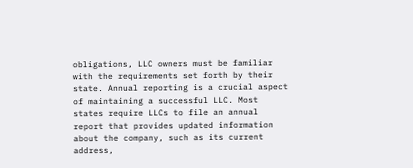obligations, LLC owners must be familiar with the requirements set forth by their state. Annual reporting is a crucial aspect of maintaining a successful LLC. Most states require LLCs to file an annual report that provides updated information about the company, such as its current address,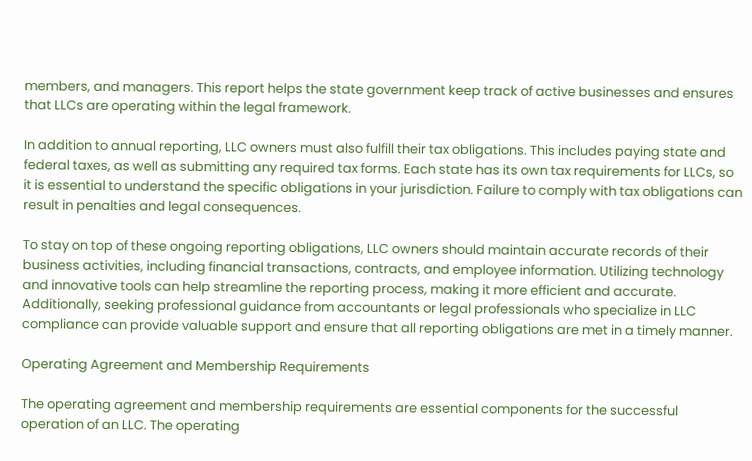members, and managers. This report helps the state government keep track of active businesses and ensures that LLCs are operating within the legal framework.

In addition to annual reporting, LLC owners must also fulfill their tax obligations. This includes paying state and federal taxes, as well as submitting any required tax forms. Each state has its own tax requirements for LLCs, so it is essential to understand the specific obligations in your jurisdiction. Failure to comply with tax obligations can result in penalties and legal consequences.

To stay on top of these ongoing reporting obligations, LLC owners should maintain accurate records of their business activities, including financial transactions, contracts, and employee information. Utilizing technology and innovative tools can help streamline the reporting process, making it more efficient and accurate. Additionally, seeking professional guidance from accountants or legal professionals who specialize in LLC compliance can provide valuable support and ensure that all reporting obligations are met in a timely manner.

Operating Agreement and Membership Requirements

The operating agreement and membership requirements are essential components for the successful operation of an LLC. The operating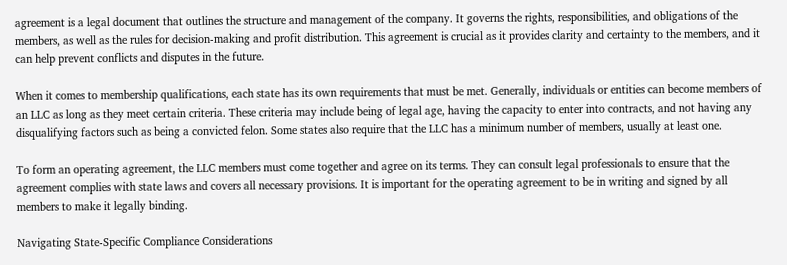agreement is a legal document that outlines the structure and management of the company. It governs the rights, responsibilities, and obligations of the members, as well as the rules for decision-making and profit distribution. This agreement is crucial as it provides clarity and certainty to the members, and it can help prevent conflicts and disputes in the future.

When it comes to membership qualifications, each state has its own requirements that must be met. Generally, individuals or entities can become members of an LLC as long as they meet certain criteria. These criteria may include being of legal age, having the capacity to enter into contracts, and not having any disqualifying factors such as being a convicted felon. Some states also require that the LLC has a minimum number of members, usually at least one.

To form an operating agreement, the LLC members must come together and agree on its terms. They can consult legal professionals to ensure that the agreement complies with state laws and covers all necessary provisions. It is important for the operating agreement to be in writing and signed by all members to make it legally binding.

Navigating State-Specific Compliance Considerations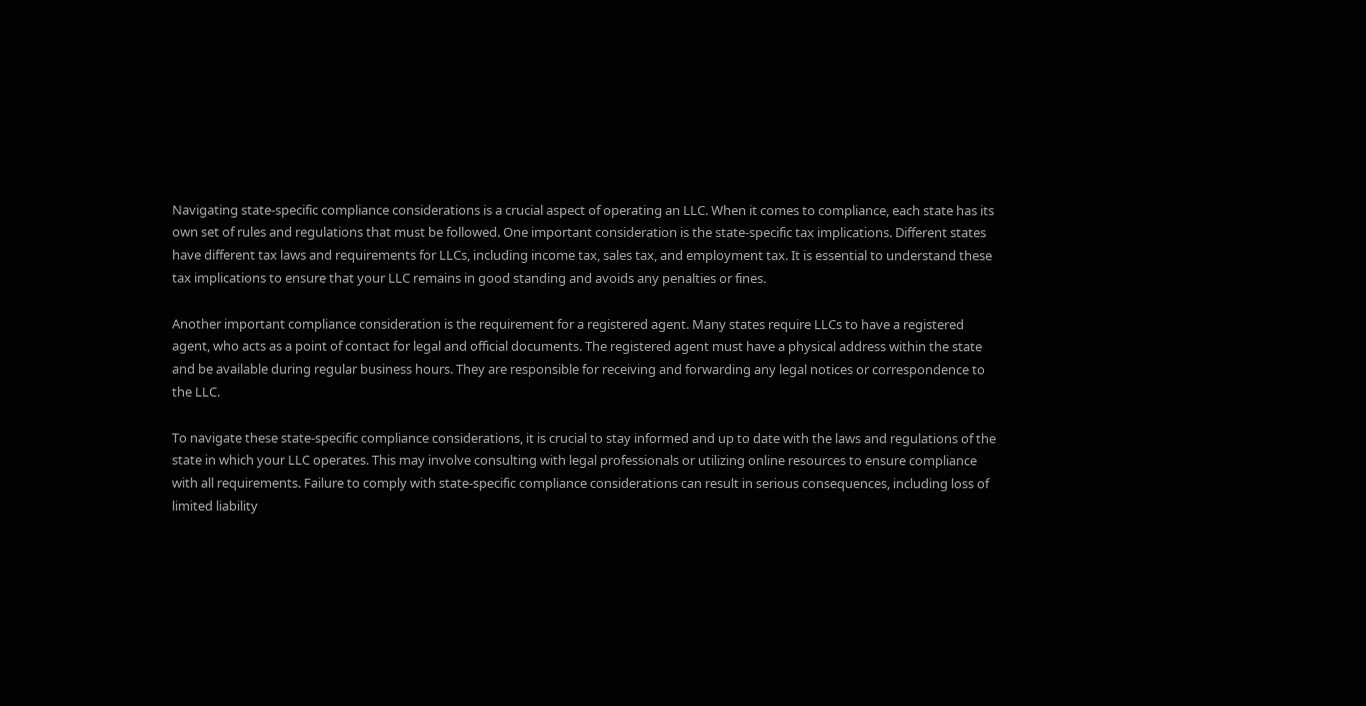Navigating state-specific compliance considerations is a crucial aspect of operating an LLC. When it comes to compliance, each state has its own set of rules and regulations that must be followed. One important consideration is the state-specific tax implications. Different states have different tax laws and requirements for LLCs, including income tax, sales tax, and employment tax. It is essential to understand these tax implications to ensure that your LLC remains in good standing and avoids any penalties or fines.

Another important compliance consideration is the requirement for a registered agent. Many states require LLCs to have a registered agent, who acts as a point of contact for legal and official documents. The registered agent must have a physical address within the state and be available during regular business hours. They are responsible for receiving and forwarding any legal notices or correspondence to the LLC.

To navigate these state-specific compliance considerations, it is crucial to stay informed and up to date with the laws and regulations of the state in which your LLC operates. This may involve consulting with legal professionals or utilizing online resources to ensure compliance with all requirements. Failure to comply with state-specific compliance considerations can result in serious consequences, including loss of limited liability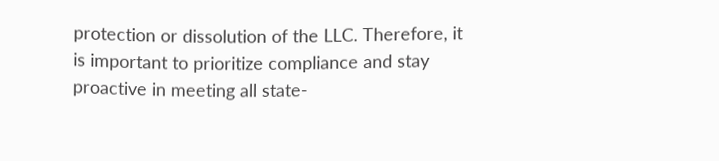protection or dissolution of the LLC. Therefore, it is important to prioritize compliance and stay proactive in meeting all state-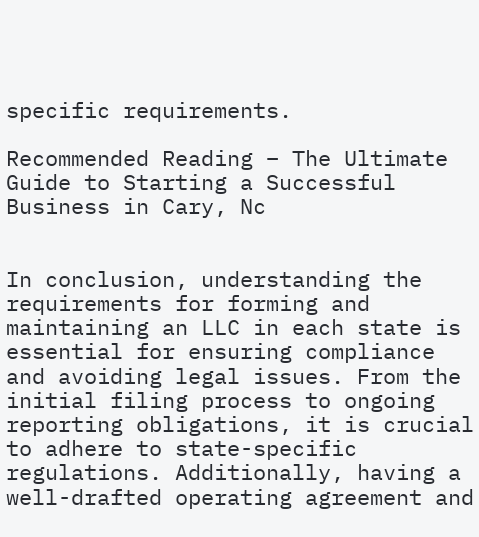specific requirements.

Recommended Reading – The Ultimate Guide to Starting a Successful Business in Cary, Nc


In conclusion, understanding the requirements for forming and maintaining an LLC in each state is essential for ensuring compliance and avoiding legal issues. From the initial filing process to ongoing reporting obligations, it is crucial to adhere to state-specific regulations. Additionally, having a well-drafted operating agreement and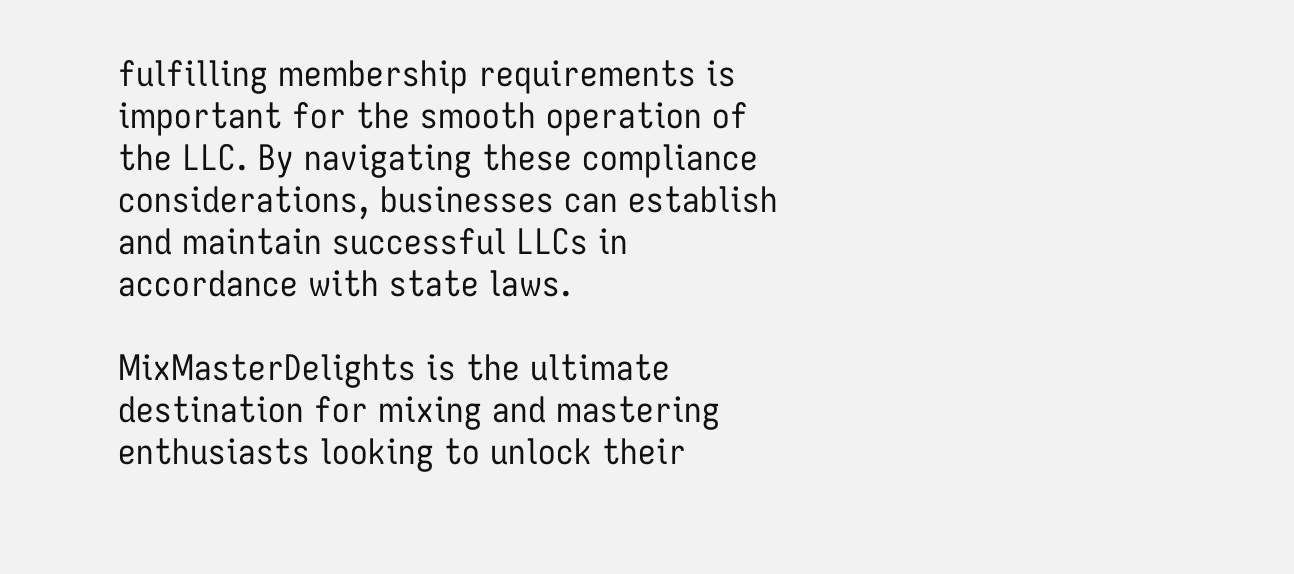fulfilling membership requirements is important for the smooth operation of the LLC. By navigating these compliance considerations, businesses can establish and maintain successful LLCs in accordance with state laws.

MixMasterDelights is the ultimate destination for mixing and mastering enthusiasts looking to unlock their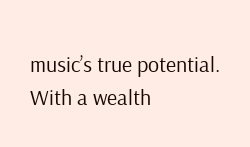music’s true potential. With a wealth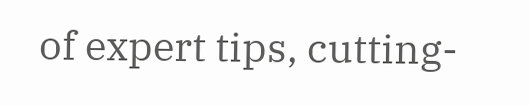of expert tips, cutting-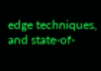edge techniques, and state-of-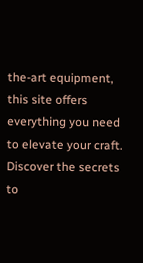the-art equipment, this site offers everything you need to elevate your craft. Discover the secrets to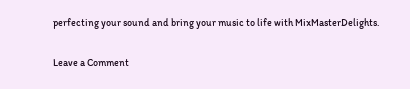perfecting your sound and bring your music to life with MixMasterDelights.

Leave a Comment